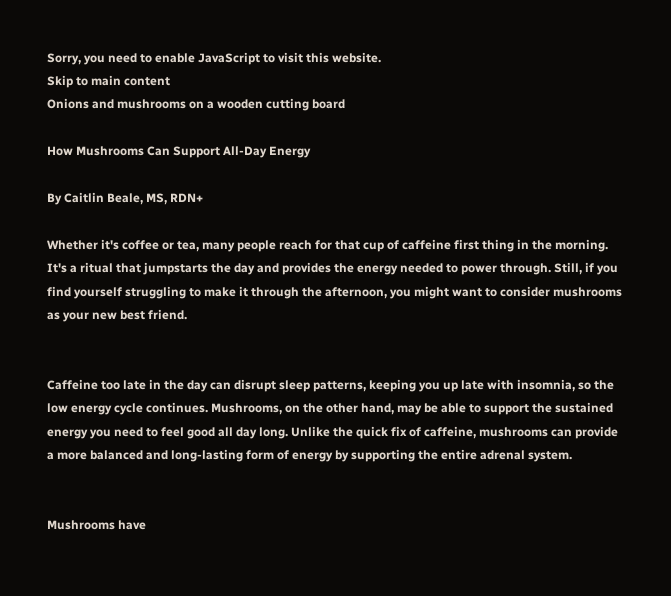Sorry, you need to enable JavaScript to visit this website.
Skip to main content
Onions and mushrooms on a wooden cutting board

How Mushrooms Can Support All-Day Energy

By Caitlin Beale, MS, RDN+

Whether it's coffee or tea, many people reach for that cup of caffeine first thing in the morning. It's a ritual that jumpstarts the day and provides the energy needed to power through. Still, if you find yourself struggling to make it through the afternoon, you might want to consider mushrooms as your new best friend.


Caffeine too late in the day can disrupt sleep patterns, keeping you up late with insomnia, so the low energy cycle continues. Mushrooms, on the other hand, may be able to support the sustained energy you need to feel good all day long. Unlike the quick fix of caffeine, mushrooms can provide a more balanced and long-lasting form of energy by supporting the entire adrenal system.


Mushrooms have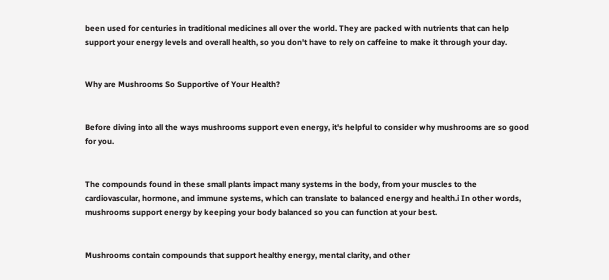been used for centuries in traditional medicines all over the world. They are packed with nutrients that can help support your energy levels and overall health, so you don't have to rely on caffeine to make it through your day.


Why are Mushrooms So Supportive of Your Health?


Before diving into all the ways mushrooms support even energy, it's helpful to consider why mushrooms are so good for you.


The compounds found in these small plants impact many systems in the body, from your muscles to the cardiovascular, hormone, and immune systems, which can translate to balanced energy and health.i In other words, mushrooms support energy by keeping your body balanced so you can function at your best.


Mushrooms contain compounds that support healthy energy, mental clarity, and other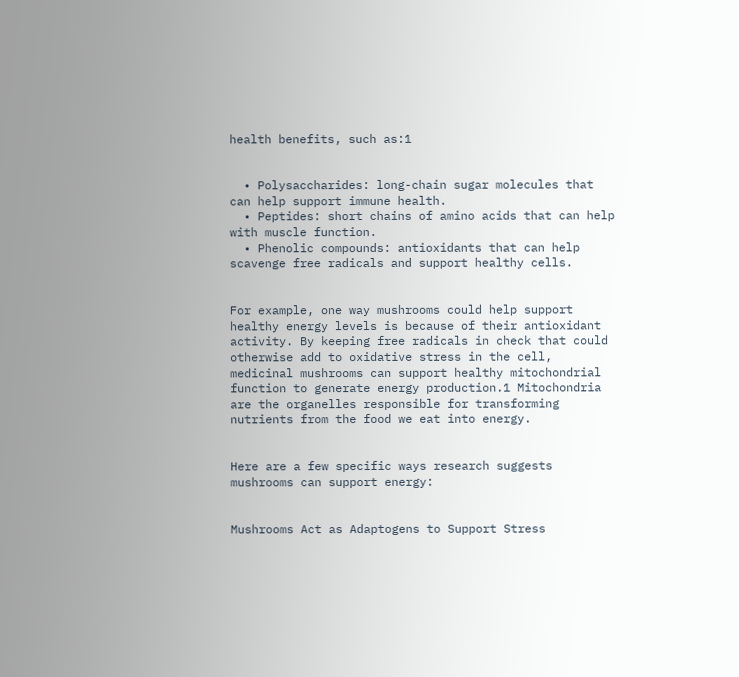health benefits, such as:1


  • Polysaccharides: long-chain sugar molecules that can help support immune health.
  • Peptides: short chains of amino acids that can help with muscle function.
  • Phenolic compounds: antioxidants that can help scavenge free radicals and support healthy cells.


For example, one way mushrooms could help support healthy energy levels is because of their antioxidant activity. By keeping free radicals in check that could otherwise add to oxidative stress in the cell, medicinal mushrooms can support healthy mitochondrial function to generate energy production.1 Mitochondria are the organelles responsible for transforming nutrients from the food we eat into energy.


Here are a few specific ways research suggests mushrooms can support energy:


Mushrooms Act as Adaptogens to Support Stress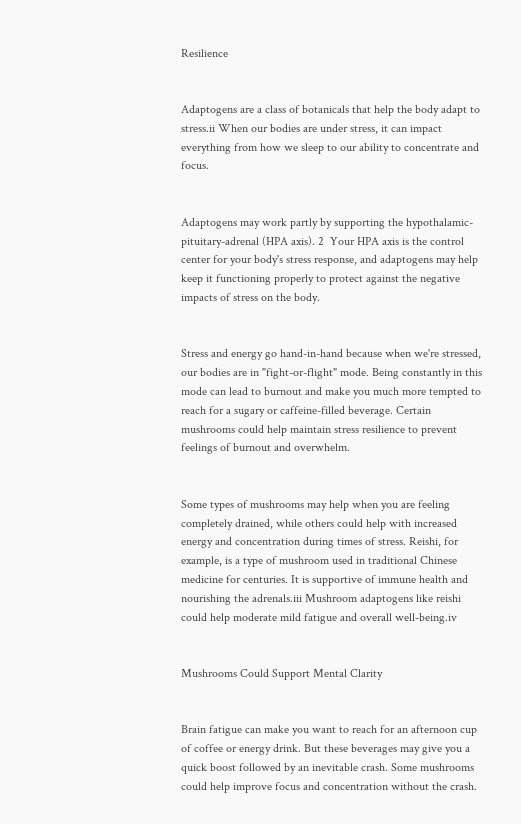Resilience


Adaptogens are a class of botanicals that help the body adapt to stress.ii When our bodies are under stress, it can impact everything from how we sleep to our ability to concentrate and focus.


Adaptogens may work partly by supporting the hypothalamic-pituitary-adrenal (HPA axis). 2  Your HPA axis is the control center for your body's stress response, and adaptogens may help keep it functioning properly to protect against the negative impacts of stress on the body.


Stress and energy go hand-in-hand because when we're stressed, our bodies are in "fight-or-flight" mode. Being constantly in this mode can lead to burnout and make you much more tempted to reach for a sugary or caffeine-filled beverage. Certain mushrooms could help maintain stress resilience to prevent feelings of burnout and overwhelm.


Some types of mushrooms may help when you are feeling completely drained, while others could help with increased energy and concentration during times of stress. Reishi, for example, is a type of mushroom used in traditional Chinese medicine for centuries. It is supportive of immune health and nourishing the adrenals.iii Mushroom adaptogens like reishi could help moderate mild fatigue and overall well-being.iv


Mushrooms Could Support Mental Clarity


Brain fatigue can make you want to reach for an afternoon cup of coffee or energy drink. But these beverages may give you a quick boost followed by an inevitable crash. Some mushrooms could help improve focus and concentration without the crash.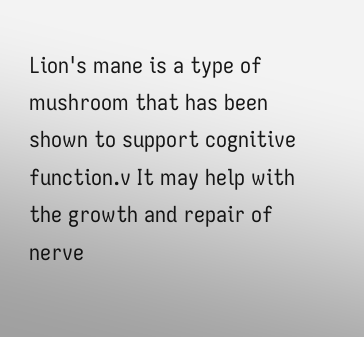Lion's mane is a type of mushroom that has been shown to support cognitive function.v It may help with the growth and repair of nerve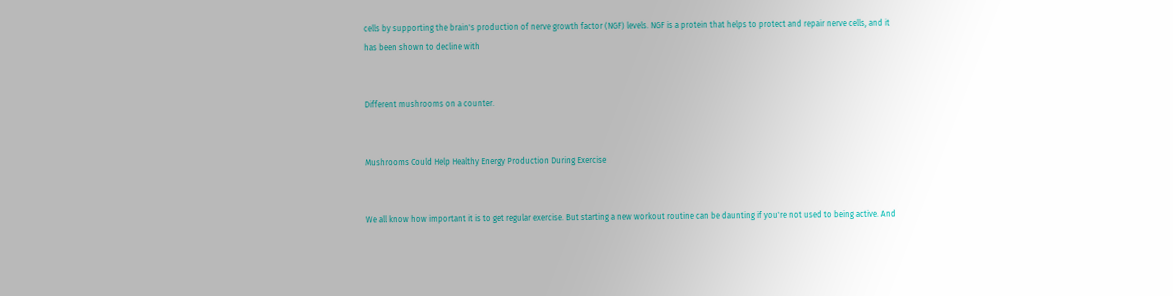cells by supporting the brain's production of nerve growth factor (NGF) levels. NGF is a protein that helps to protect and repair nerve cells, and it has been shown to decline with


Different mushrooms on a counter.


Mushrooms Could Help Healthy Energy Production During Exercise


We all know how important it is to get regular exercise. But starting a new workout routine can be daunting if you're not used to being active. And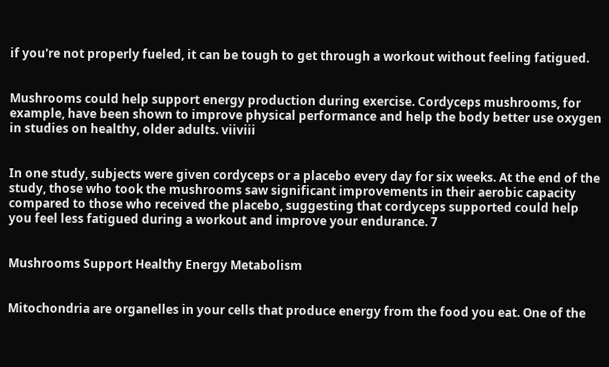if you're not properly fueled, it can be tough to get through a workout without feeling fatigued.


Mushrooms could help support energy production during exercise. Cordyceps mushrooms, for example, have been shown to improve physical performance and help the body better use oxygen in studies on healthy, older adults. viiviii


In one study, subjects were given cordyceps or a placebo every day for six weeks. At the end of the study, those who took the mushrooms saw significant improvements in their aerobic capacity compared to those who received the placebo, suggesting that cordyceps supported could help you feel less fatigued during a workout and improve your endurance. 7


Mushrooms Support Healthy Energy Metabolism


Mitochondria are organelles in your cells that produce energy from the food you eat. One of the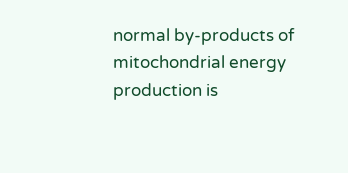normal by-products of mitochondrial energy production is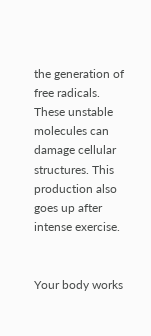the generation of free radicals. These unstable molecules can damage cellular structures. This production also goes up after intense exercise.


Your body works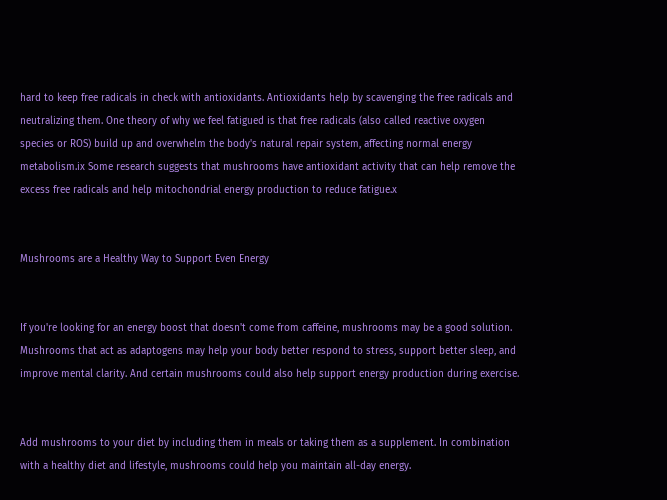hard to keep free radicals in check with antioxidants. Antioxidants help by scavenging the free radicals and neutralizing them. One theory of why we feel fatigued is that free radicals (also called reactive oxygen species or ROS) build up and overwhelm the body's natural repair system, affecting normal energy metabolism.ix Some research suggests that mushrooms have antioxidant activity that can help remove the excess free radicals and help mitochondrial energy production to reduce fatigue.x


Mushrooms are a Healthy Way to Support Even Energy


If you're looking for an energy boost that doesn't come from caffeine, mushrooms may be a good solution. Mushrooms that act as adaptogens may help your body better respond to stress, support better sleep, and improve mental clarity. And certain mushrooms could also help support energy production during exercise.


Add mushrooms to your diet by including them in meals or taking them as a supplement. In combination with a healthy diet and lifestyle, mushrooms could help you maintain all-day energy.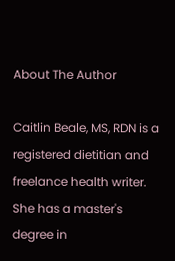About The Author

Caitlin Beale, MS, RDN is a registered dietitian and freelance health writer. She has a master's degree in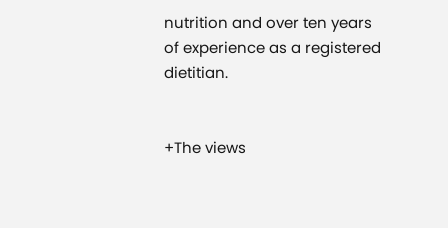nutrition and over ten years of experience as a registered dietitian.


+The views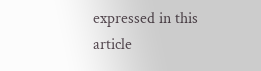expressed in this article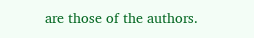are those of the authors.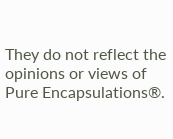They do not reflect the opinions or views of Pure Encapsulations®.